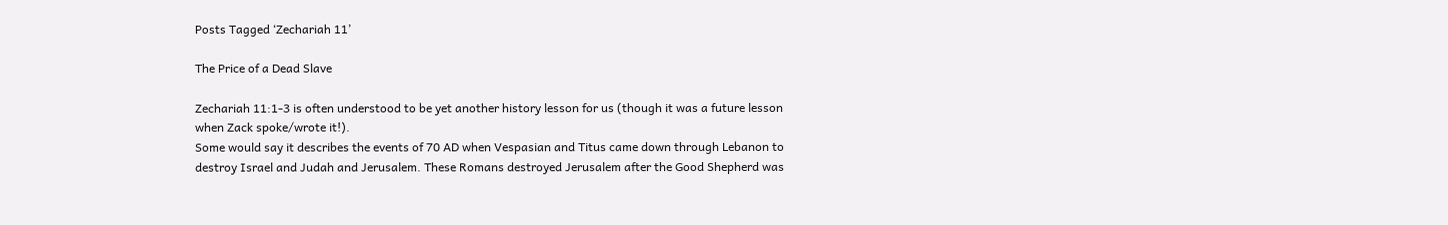Posts Tagged ‘Zechariah 11’

The Price of a Dead Slave

Zechariah 11:1-3 is often understood to be yet another history lesson for us (though it was a future lesson when Zack spoke/wrote it!).
Some would say it describes the events of 70 AD when Vespasian and Titus came down through Lebanon to destroy Israel and Judah and Jerusalem. These Romans destroyed Jerusalem after the Good Shepherd was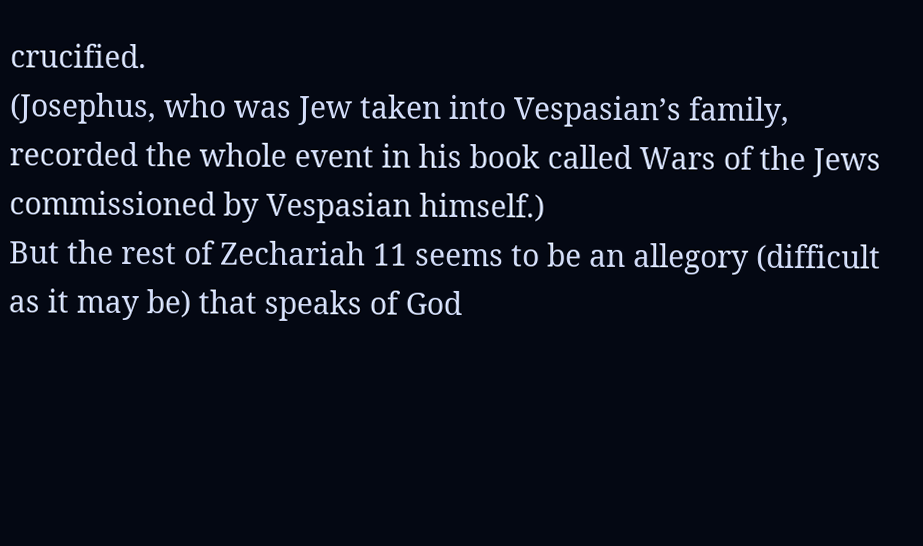crucified.
(Josephus, who was Jew taken into Vespasian’s family, recorded the whole event in his book called Wars of the Jews commissioned by Vespasian himself.)
But the rest of Zechariah 11 seems to be an allegory (difficult as it may be) that speaks of God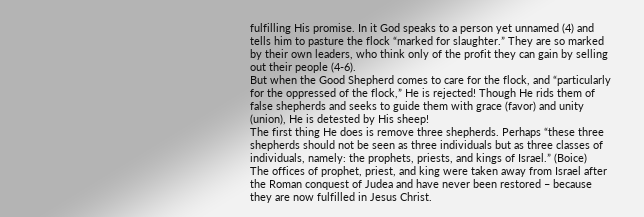fulfilling His promise. In it God speaks to a person yet unnamed (4) and tells him to pasture the flock “marked for slaughter.” They are so marked by their own leaders, who think only of the profit they can gain by selling out their people (4-6).
But when the Good Shepherd comes to care for the flock, and “particularly for the oppressed of the flock,” He is rejected! Though He rids them of false shepherds and seeks to guide them with grace (favor) and unity (union), He is detested by His sheep!
The first thing He does is remove three shepherds. Perhaps “these three shepherds should not be seen as three individuals but as three classes of individuals, namely: the prophets, priests, and kings of Israel.” (Boice)
The offices of prophet, priest, and king were taken away from Israel after the Roman conquest of Judea and have never been restored – because they are now fulfilled in Jesus Christ.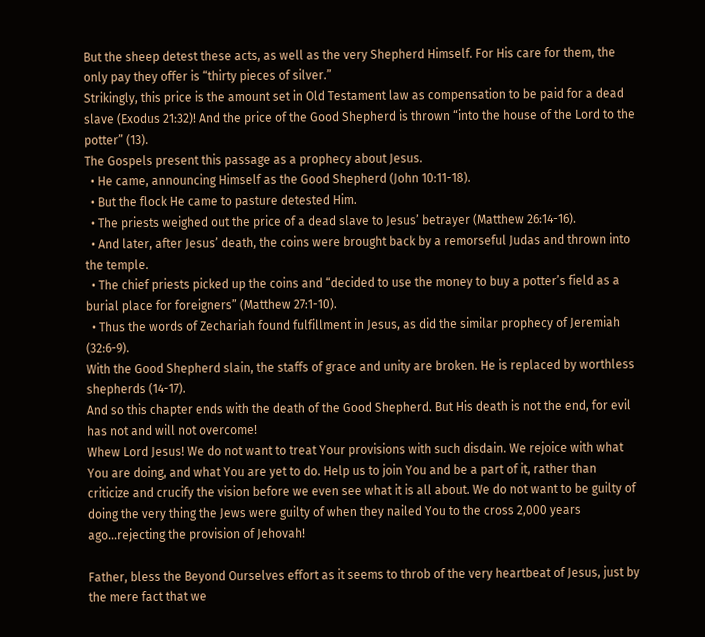But the sheep detest these acts, as well as the very Shepherd Himself. For His care for them, the only pay they offer is “thirty pieces of silver.”
Strikingly, this price is the amount set in Old Testament law as compensation to be paid for a dead slave (Exodus 21:32)! And the price of the Good Shepherd is thrown “into the house of the Lord to the potter” (13).
The Gospels present this passage as a prophecy about Jesus.
  • He came, announcing Himself as the Good Shepherd (John 10:11-18).
  • But the flock He came to pasture detested Him.
  • The priests weighed out the price of a dead slave to Jesus’ betrayer (Matthew 26:14-16).
  • And later, after Jesus’ death, the coins were brought back by a remorseful Judas and thrown into the temple.
  • The chief priests picked up the coins and “decided to use the money to buy a potter’s field as a burial place for foreigners” (Matthew 27:1-10).
  • Thus the words of Zechariah found fulfillment in Jesus, as did the similar prophecy of Jeremiah (32:6-9).
With the Good Shepherd slain, the staffs of grace and unity are broken. He is replaced by worthless shepherds (14-17).
And so this chapter ends with the death of the Good Shepherd. But His death is not the end, for evil has not and will not overcome!
Whew Lord Jesus! We do not want to treat Your provisions with such disdain. We rejoice with what You are doing, and what You are yet to do. Help us to join You and be a part of it, rather than criticize and crucify the vision before we even see what it is all about. We do not want to be guilty of doing the very thing the Jews were guilty of when they nailed You to the cross 2,000 years ago…rejecting the provision of Jehovah!

Father, bless the Beyond Ourselves effort as it seems to throb of the very heartbeat of Jesus, just by the mere fact that we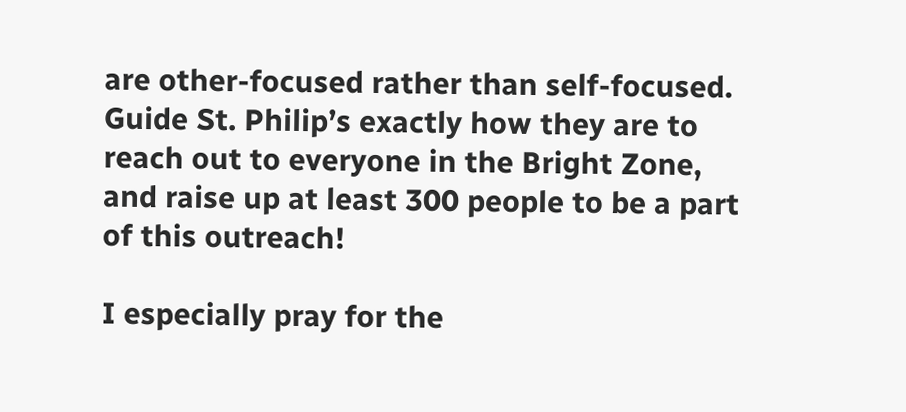are other-focused rather than self-focused. Guide St. Philip’s exactly how they are to reach out to everyone in the Bright Zone, and raise up at least 300 people to be a part of this outreach!

I especially pray for the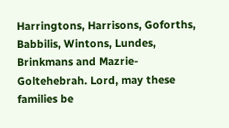Harringtons, Harrisons, Goforths, Babbilis, Wintons, Lundes, Brinkmans and Mazrie-Goltehebrah. Lord, may these families be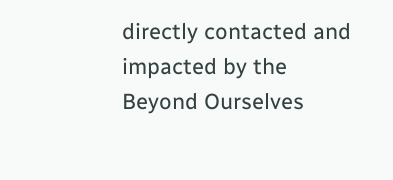directly contacted and impacted by the Beyond Ourselves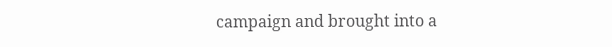campaign and brought into a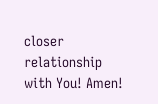closer relationship with You! Amen!